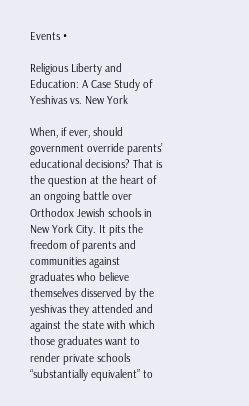Events •

Religious Liberty and Education: A Case Study of Yeshivas vs. New York

When, if ever, should government override parents’ educational decisions? That is the question at the heart of an ongoing battle over Orthodox Jewish schools in New York City. It pits the freedom of parents and communities against graduates who believe themselves disserved by the yeshivas they attended and against the state with which those graduates want to render private schools “substantially equivalent” to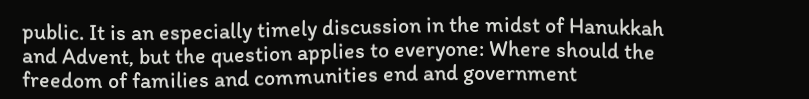public. It is an especially timely discussion in the midst of Hanukkah and Advent, but the question applies to everyone: Where should the freedom of families and communities end and government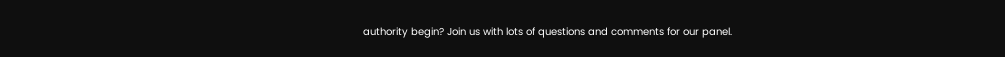authority begin? Join us with lots of questions and comments for our panel.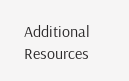Additional Resources